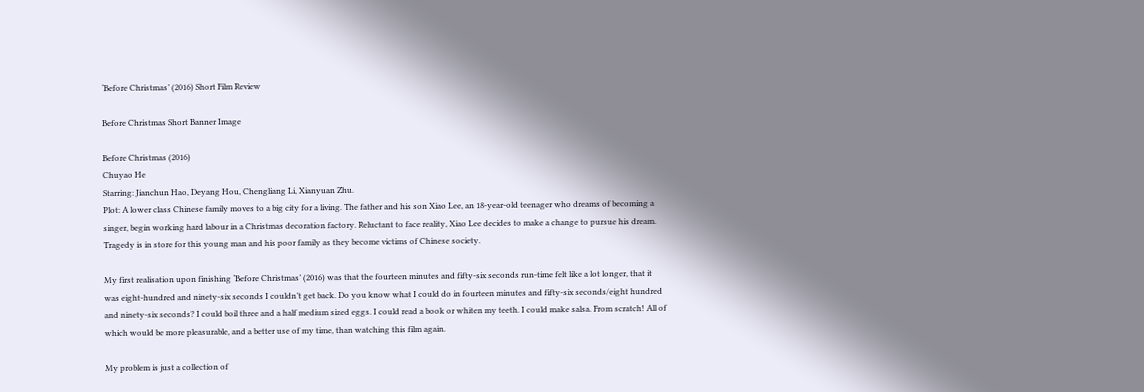‘Before Christmas’ (2016) Short Film Review

Before Christmas Short Banner Image

Before Christmas (2016)
Chuyao He
Starring: Jianchun Hao, Deyang Hou, Chengliang Li, Xianyuan Zhu.
Plot: A lower class Chinese family moves to a big city for a living. The father and his son Xiao Lee, an 18-year-old teenager who dreams of becoming a singer, begin working hard labour in a Christmas decoration factory. Reluctant to face reality, Xiao Lee decides to make a change to pursue his dream. Tragedy is in store for this young man and his poor family as they become victims of Chinese society.

My first realisation upon finishing ‘Before Christmas’ (2016) was that the fourteen minutes and fifty-six seconds run-time felt like a lot longer, that it was eight-hundred and ninety-six seconds I couldn’t get back. Do you know what I could do in fourteen minutes and fifty-six seconds/eight hundred and ninety-six seconds? I could boil three and a half medium sized eggs. I could read a book or whiten my teeth. I could make salsa. From scratch! All of which would be more pleasurable, and a better use of my time, than watching this film again.

My problem is just a collection of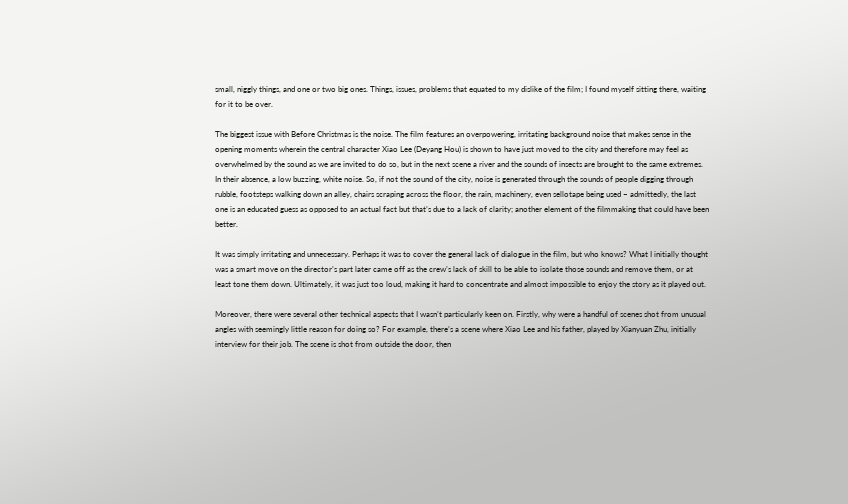small, niggly things, and one or two big ones. Things, issues, problems that equated to my dislike of the film; I found myself sitting there, waiting for it to be over.

The biggest issue with Before Christmas is the noise. The film features an overpowering, irritating background noise that makes sense in the opening moments wherein the central character Xiao Lee (Deyang Hou) is shown to have just moved to the city and therefore may feel as overwhelmed by the sound as we are invited to do so, but in the next scene a river and the sounds of insects are brought to the same extremes. In their absence, a low buzzing, white noise. So, if not the sound of the city, noise is generated through the sounds of people digging through rubble, footsteps walking down an alley, chairs scraping across the floor, the rain, machinery, even sellotape being used – admittedly, the last one is an educated guess as opposed to an actual fact but that’s due to a lack of clarity; another element of the filmmaking that could have been better.

It was simply irritating and unnecessary. Perhaps it was to cover the general lack of dialogue in the film, but who knows? What I initially thought was a smart move on the director’s part later came off as the crew’s lack of skill to be able to isolate those sounds and remove them, or at least tone them down. Ultimately, it was just too loud, making it hard to concentrate and almost impossible to enjoy the story as it played out.

Moreover, there were several other technical aspects that I wasn’t particularly keen on. Firstly, why were a handful of scenes shot from unusual angles with seemingly little reason for doing so? For example, there’s a scene where Xiao Lee and his father, played by Xianyuan Zhu, initially interview for their job. The scene is shot from outside the door, then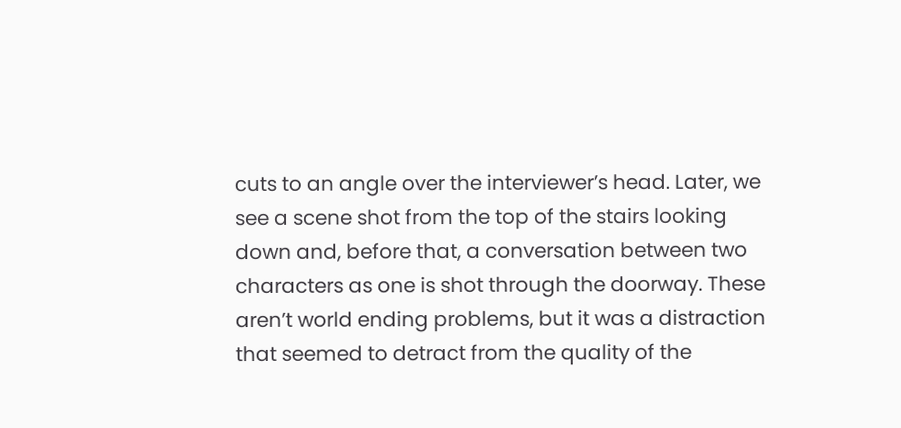cuts to an angle over the interviewer’s head. Later, we see a scene shot from the top of the stairs looking down and, before that, a conversation between two characters as one is shot through the doorway. These aren’t world ending problems, but it was a distraction that seemed to detract from the quality of the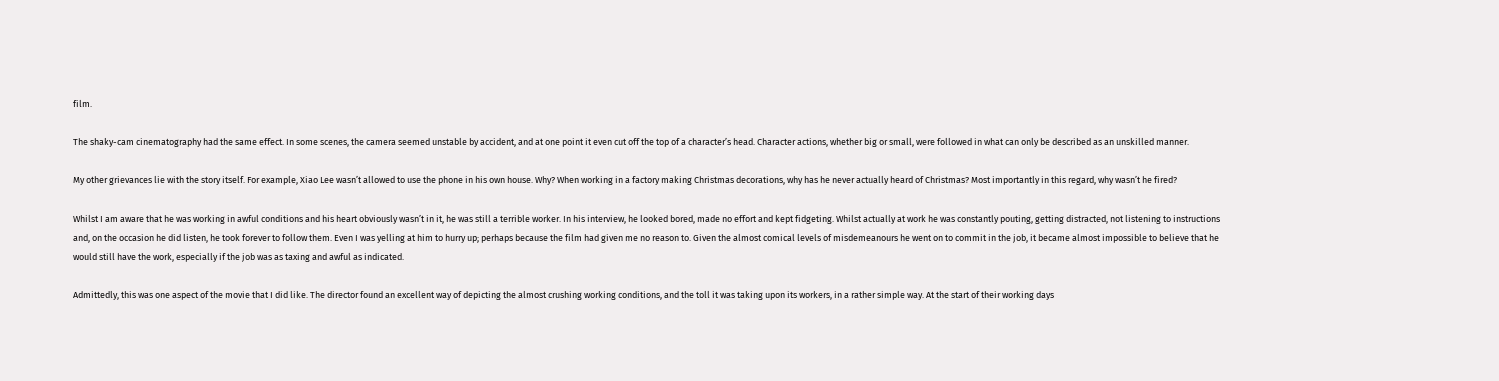film.

The shaky-cam cinematography had the same effect. In some scenes, the camera seemed unstable by accident, and at one point it even cut off the top of a character’s head. Character actions, whether big or small, were followed in what can only be described as an unskilled manner.

My other grievances lie with the story itself. For example, Xiao Lee wasn’t allowed to use the phone in his own house. Why? When working in a factory making Christmas decorations, why has he never actually heard of Christmas? Most importantly in this regard, why wasn’t he fired?

Whilst I am aware that he was working in awful conditions and his heart obviously wasn’t in it, he was still a terrible worker. In his interview, he looked bored, made no effort and kept fidgeting. Whilst actually at work he was constantly pouting, getting distracted, not listening to instructions and, on the occasion he did listen, he took forever to follow them. Even I was yelling at him to hurry up; perhaps because the film had given me no reason to. Given the almost comical levels of misdemeanours he went on to commit in the job, it became almost impossible to believe that he would still have the work, especially if the job was as taxing and awful as indicated.

Admittedly, this was one aspect of the movie that I did like. The director found an excellent way of depicting the almost crushing working conditions, and the toll it was taking upon its workers, in a rather simple way. At the start of their working days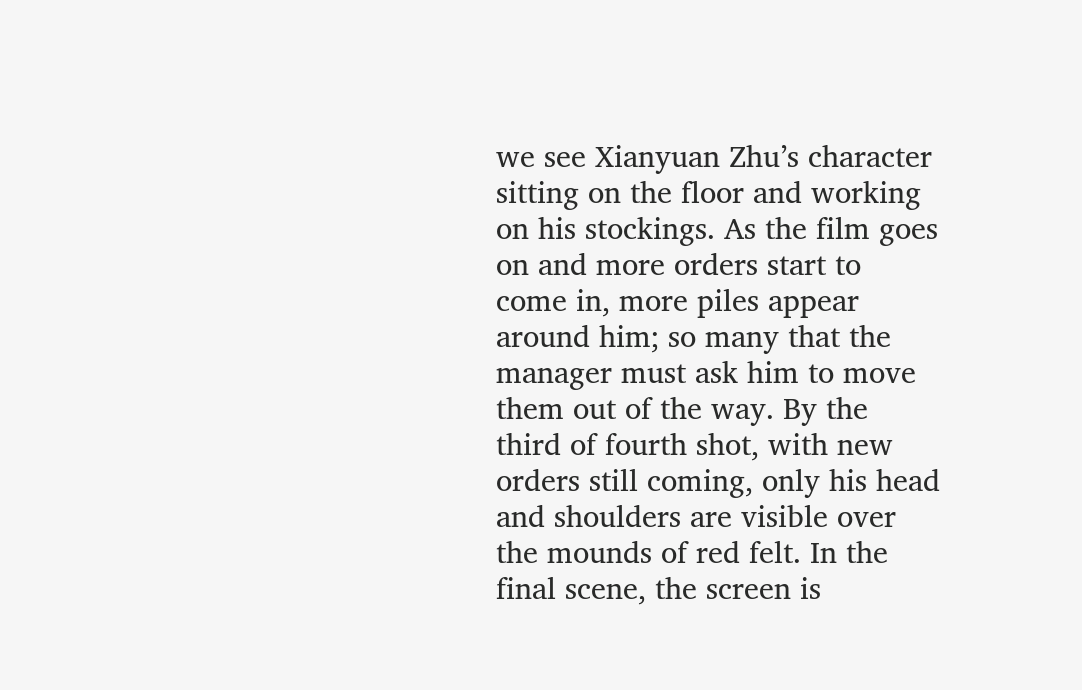we see Xianyuan Zhu’s character sitting on the floor and working on his stockings. As the film goes on and more orders start to come in, more piles appear around him; so many that the manager must ask him to move them out of the way. By the third of fourth shot, with new orders still coming, only his head and shoulders are visible over the mounds of red felt. In the final scene, the screen is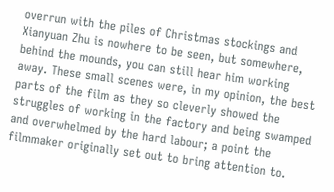overrun with the piles of Christmas stockings and Xianyuan Zhu is nowhere to be seen, but somewhere, behind the mounds, you can still hear him working away. These small scenes were, in my opinion, the best parts of the film as they so cleverly showed the struggles of working in the factory and being swamped and overwhelmed by the hard labour; a point the filmmaker originally set out to bring attention to.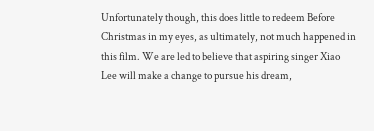Unfortunately though, this does little to redeem Before Christmas in my eyes, as ultimately, not much happened in this film. We are led to believe that aspiring singer Xiao Lee will make a change to pursue his dream,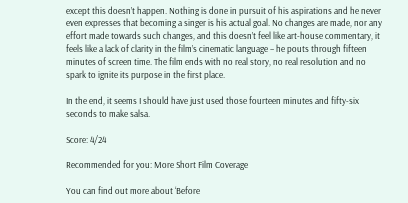except this doesn’t happen. Nothing is done in pursuit of his aspirations and he never even expresses that becoming a singer is his actual goal. No changes are made, nor any effort made towards such changes, and this doesn’t feel like art-house commentary, it feels like a lack of clarity in the film’s cinematic language – he pouts through fifteen minutes of screen time. The film ends with no real story, no real resolution and no spark to ignite its purpose in the first place.

In the end, it seems I should have just used those fourteen minutes and fifty-six seconds to make salsa.

Score: 4/24

Recommended for you: More Short Film Coverage

You can find out more about ‘Before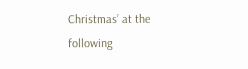Christmas’ at the following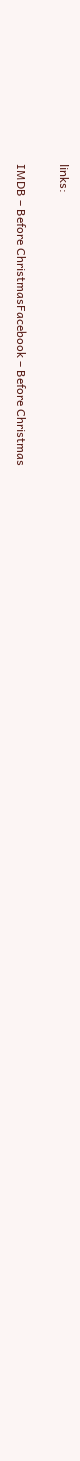links:

IMDB – Before ChristmasFacebook – Before Christmas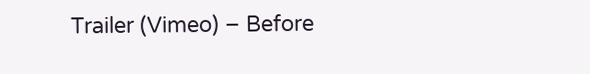Trailer (Vimeo) – Before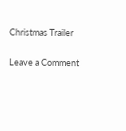Christmas Trailer

Leave a Comment